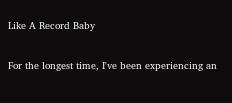Like A Record Baby

For the longest time, I've been experiencing an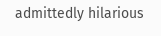admittedly hilarious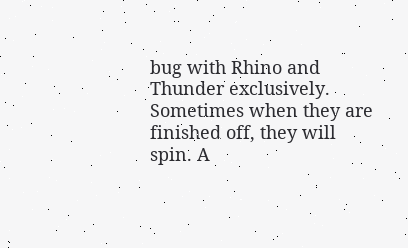bug with Rhino and Thunder exclusively. Sometimes when they are finished off, they will spin. A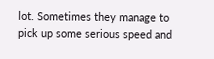lot. Sometimes they manage to pick up some serious speed and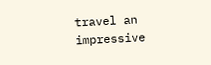travel an impressive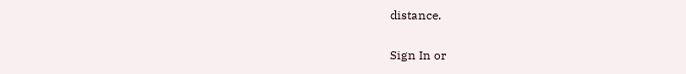distance.

Sign In or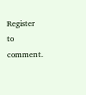Register to comment.